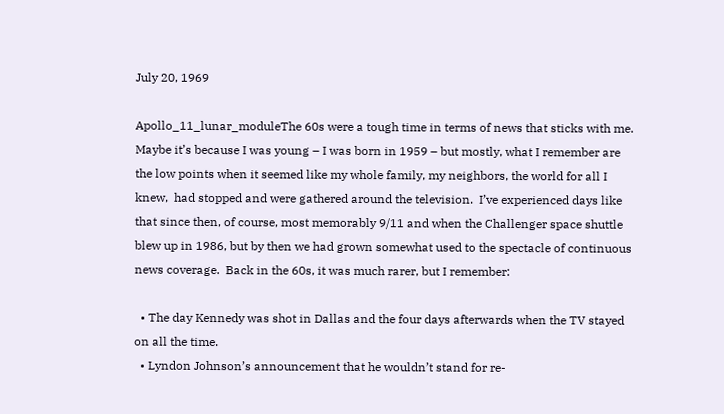July 20, 1969

Apollo_11_lunar_moduleThe 60s were a tough time in terms of news that sticks with me.  Maybe it’s because I was young – I was born in 1959 – but mostly, what I remember are the low points when it seemed like my whole family, my neighbors, the world for all I knew,  had stopped and were gathered around the television.  I’ve experienced days like that since then, of course, most memorably 9/11 and when the Challenger space shuttle blew up in 1986, but by then we had grown somewhat used to the spectacle of continuous news coverage.  Back in the 60s, it was much rarer, but I remember:

  • The day Kennedy was shot in Dallas and the four days afterwards when the TV stayed on all the time.
  • Lyndon Johnson’s announcement that he wouldn’t stand for re-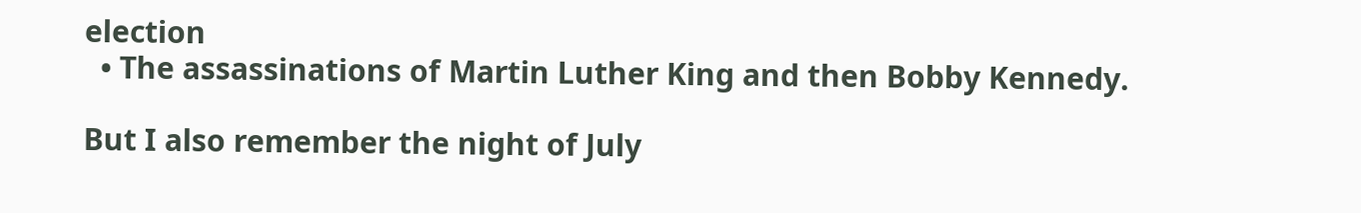election
  • The assassinations of Martin Luther King and then Bobby Kennedy.

But I also remember the night of July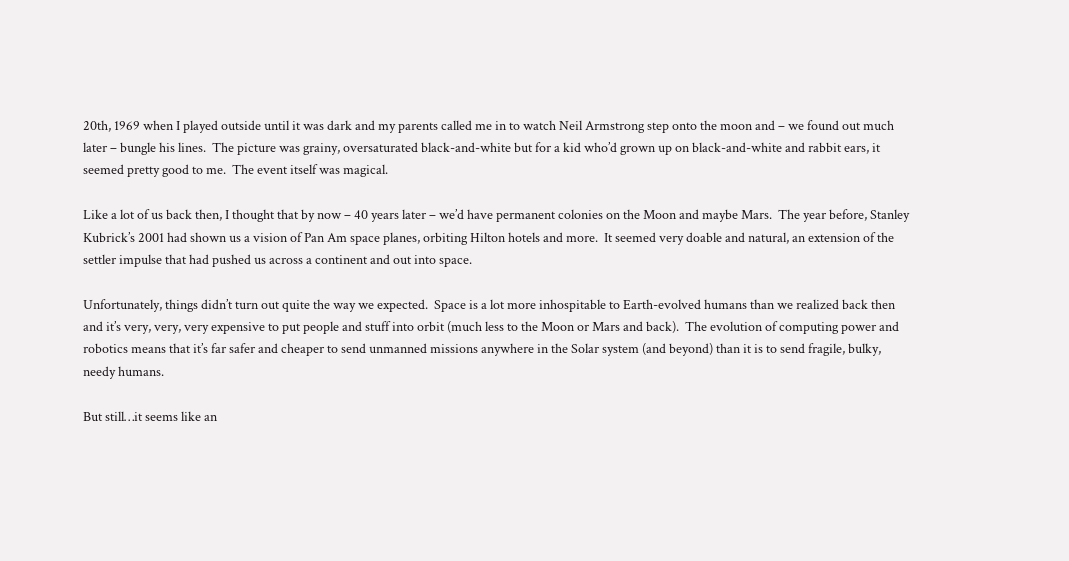20th, 1969 when I played outside until it was dark and my parents called me in to watch Neil Armstrong step onto the moon and – we found out much later – bungle his lines.  The picture was grainy, oversaturated black-and-white but for a kid who’d grown up on black-and-white and rabbit ears, it seemed pretty good to me.  The event itself was magical.

Like a lot of us back then, I thought that by now – 40 years later – we’d have permanent colonies on the Moon and maybe Mars.  The year before, Stanley Kubrick’s 2001 had shown us a vision of Pan Am space planes, orbiting Hilton hotels and more.  It seemed very doable and natural, an extension of the settler impulse that had pushed us across a continent and out into space.

Unfortunately, things didn’t turn out quite the way we expected.  Space is a lot more inhospitable to Earth-evolved humans than we realized back then and it’s very, very, very expensive to put people and stuff into orbit (much less to the Moon or Mars and back).  The evolution of computing power and robotics means that it’s far safer and cheaper to send unmanned missions anywhere in the Solar system (and beyond) than it is to send fragile, bulky, needy humans.

But still…it seems like an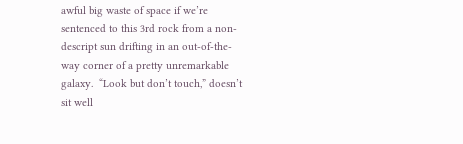awful big waste of space if we’re sentenced to this 3rd rock from a non-descript sun drifting in an out-of-the-way corner of a pretty unremarkable galaxy.  “Look but don’t touch,” doesn’t sit well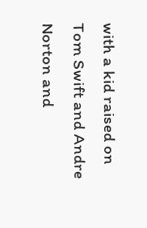with a kid raised on Tom Swift and Andre Norton and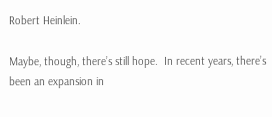Robert Heinlein.

Maybe, though, there’s still hope.  In recent years, there’s been an expansion in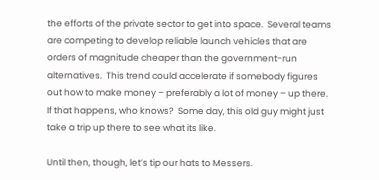the efforts of the private sector to get into space.  Several teams are competing to develop reliable launch vehicles that are orders of magnitude cheaper than the government-run alternatives.  This trend could accelerate if somebody figures out how to make money – preferably a lot of money – up there.  If that happens, who knows?  Some day, this old guy might just take a trip up there to see what its like.

Until then, though, let’s tip our hats to Messers.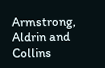Armstrong, Aldrin and Collins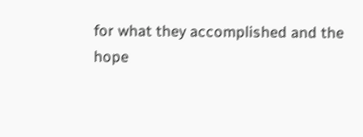for what they accomplished and the hope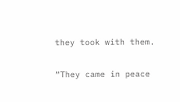they took with them.

“They came in peace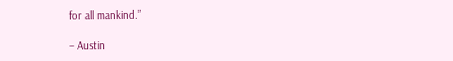for all mankind.”

– Austin